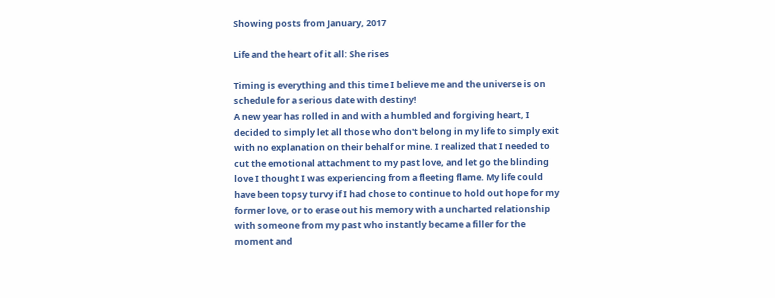Showing posts from January, 2017

Life and the heart of it all: She rises

Timing is everything and this time I believe me and the universe is on schedule for a serious date with destiny!
A new year has rolled in and with a humbled and forgiving heart, I decided to simply let all those who don't belong in my life to simply exit with no explanation on their behalf or mine. I realized that I needed to cut the emotional attachment to my past love, and let go the blinding love I thought I was experiencing from a fleeting flame. My life could have been topsy turvy if I had chose to continue to hold out hope for my former love, or to erase out his memory with a uncharted relationship with someone from my past who instantly became a filler for the moment and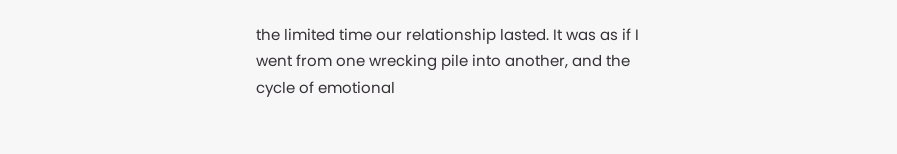the limited time our relationship lasted. It was as if I went from one wrecking pile into another, and the cycle of emotional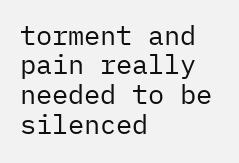torment and pain really needed to be silenced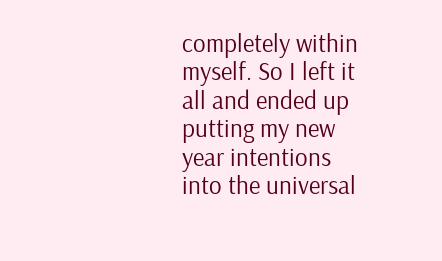completely within myself. So I left it all and ended up putting my new year intentions into the universal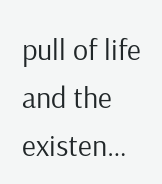pull of life and the existen…